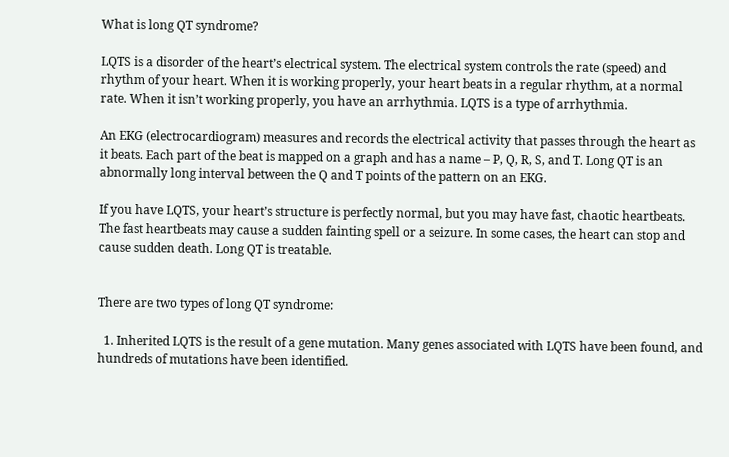What is long QT syndrome?

LQTS is a disorder of the heart’s electrical system. The electrical system controls the rate (speed) and rhythm of your heart. When it is working properly, your heart beats in a regular rhythm, at a normal rate. When it isn’t working properly, you have an arrhythmia. LQTS is a type of arrhythmia.

An EKG (electrocardiogram) measures and records the electrical activity that passes through the heart as it beats. Each part of the beat is mapped on a graph and has a name – P, Q, R, S, and T. Long QT is an abnormally long interval between the Q and T points of the pattern on an EKG.

If you have LQTS, your heart’s structure is perfectly normal, but you may have fast, chaotic heartbeats. The fast heartbeats may cause a sudden fainting spell or a seizure. In some cases, the heart can stop and cause sudden death. Long QT is treatable.


There are two types of long QT syndrome:

  1. Inherited LQTS is the result of a gene mutation. Many genes associated with LQTS have been found, and hundreds of mutations have been identified.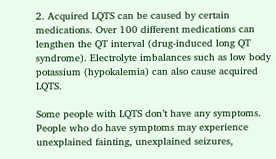2. Acquired LQTS can be caused by certain medications. Over 100 different medications can lengthen the QT interval (drug-induced long QT syndrome). Electrolyte imbalances such as low body potassium (hypokalemia) can also cause acquired LQTS.

Some people with LQTS don’t have any symptoms. People who do have symptoms may experience unexplained fainting, unexplained seizures,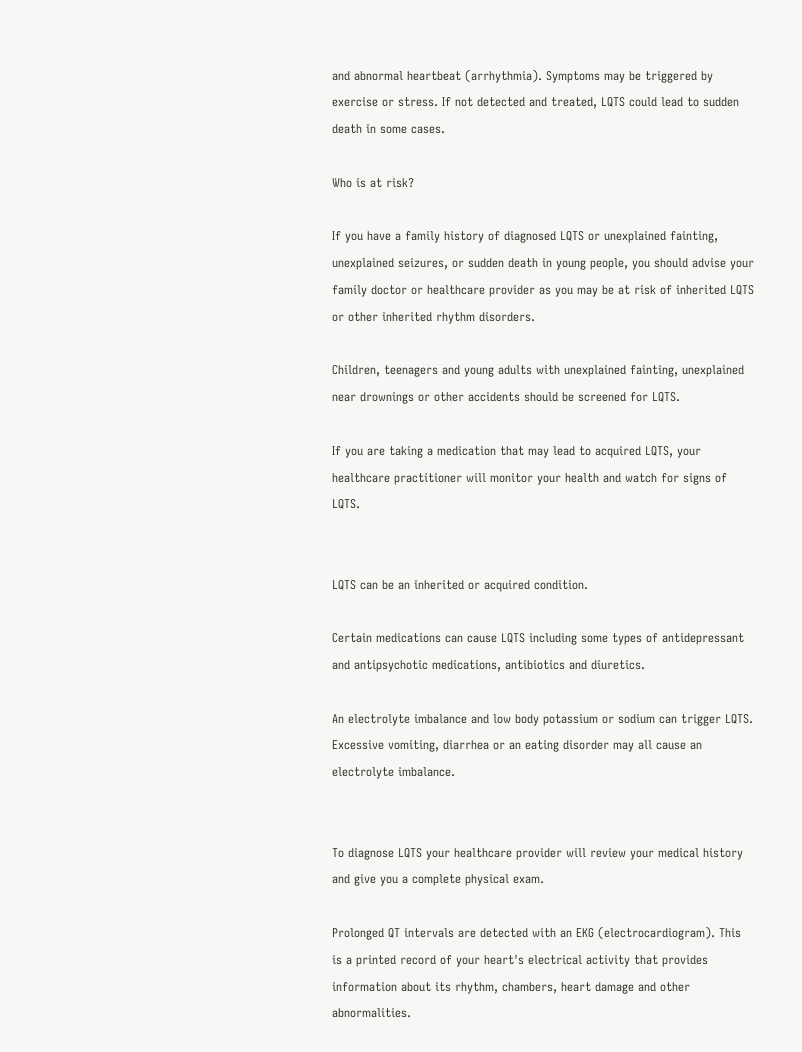and abnormal heartbeat (arrhythmia). Symptoms may be triggered by exercise or stress. If not detected and treated, LQTS could lead to sudden death in some cases.

Who is at risk?

If you have a family history of diagnosed LQTS or unexplained fainting, unexplained seizures, or sudden death in young people, you should advise your family doctor or healthcare provider as you may be at risk of inherited LQTS or other inherited rhythm disorders.

Children, teenagers and young adults with unexplained fainting, unexplained near drownings or other accidents should be screened for LQTS.

If you are taking a medication that may lead to acquired LQTS, your healthcare practitioner will monitor your health and watch for signs of LQTS.


LQTS can be an inherited or acquired condition.

Certain medications can cause LQTS including some types of antidepressant and antipsychotic medications, antibiotics and diuretics.

An electrolyte imbalance and low body potassium or sodium can trigger LQTS. Excessive vomiting, diarrhea or an eating disorder may all cause an electrolyte imbalance.


To diagnose LQTS your healthcare provider will review your medical history and give you a complete physical exam.

Prolonged QT intervals are detected with an EKG (electrocardiogram). This is a printed record of your heart's electrical activity that provides information about its rhythm, chambers, heart damage and other abnormalities.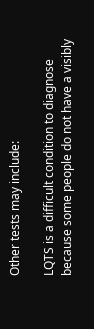Other tests may include:

LQTS is a difficult condition to diagnose because some people do not have a visibly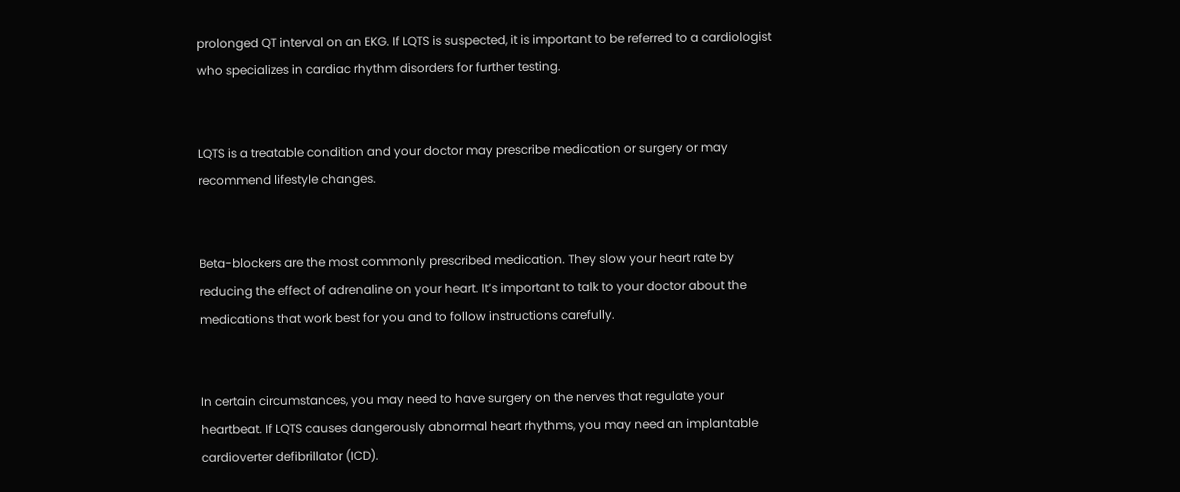prolonged QT interval on an EKG. If LQTS is suspected, it is important to be referred to a cardiologist who specializes in cardiac rhythm disorders for further testing.


LQTS is a treatable condition and your doctor may prescribe medication or surgery or may recommend lifestyle changes.


Beta-blockers are the most commonly prescribed medication. They slow your heart rate by reducing the effect of adrenaline on your heart. It’s important to talk to your doctor about the medications that work best for you and to follow instructions carefully.


In certain circumstances, you may need to have surgery on the nerves that regulate your heartbeat. If LQTS causes dangerously abnormal heart rhythms, you may need an implantable cardioverter defibrillator (ICD).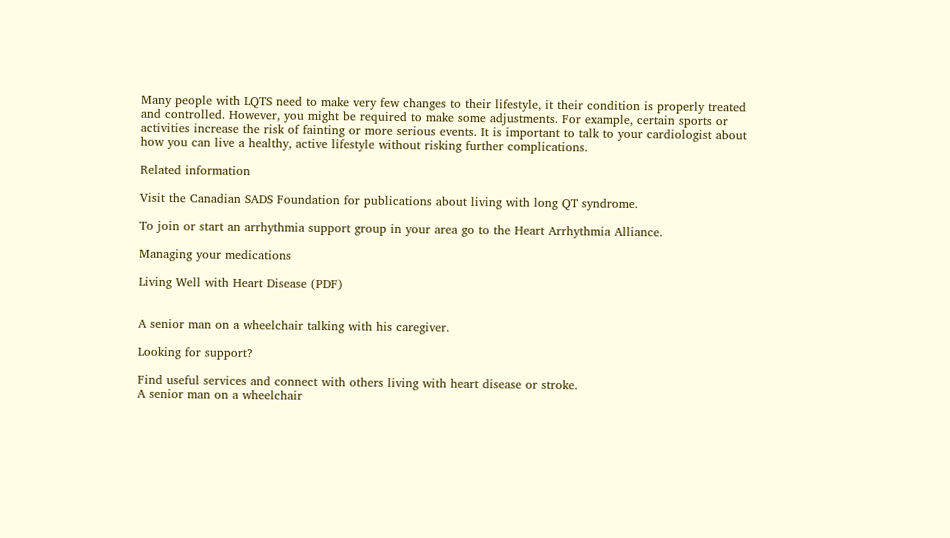Many people with LQTS need to make very few changes to their lifestyle, it their condition is properly treated and controlled. However, you might be required to make some adjustments. For example, certain sports or activities increase the risk of fainting or more serious events. It is important to talk to your cardiologist about how you can live a healthy, active lifestyle without risking further complications.

Related information

Visit the Canadian SADS Foundation for publications about living with long QT syndrome.

To join or start an arrhythmia support group in your area go to the Heart Arrhythmia Alliance.

Managing your medications

Living Well with Heart Disease (PDF)


A senior man on a wheelchair talking with his caregiver.

Looking for support?

Find useful services and connect with others living with heart disease or stroke.
A senior man on a wheelchair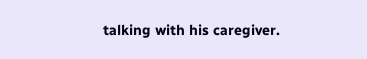talking with his caregiver.